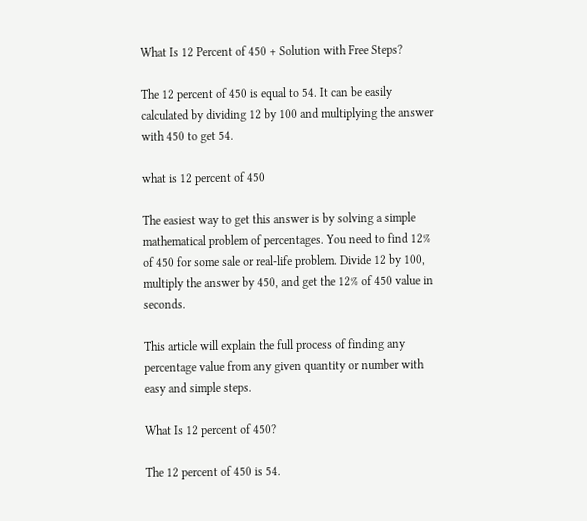What Is 12 Percent of 450 + Solution with Free Steps?

The 12 percent of 450 is equal to 54. It can be easily calculated by dividing 12 by 100 and multiplying the answer with 450 to get 54.

what is 12 percent of 450

The easiest way to get this answer is by solving a simple mathematical problem of percentages. You need to find 12% of 450 for some sale or real-life problem. Divide 12 by 100, multiply the answer by 450, and get the 12% of 450 value in seconds.

This article will explain the full process of finding any percentage value from any given quantity or number with easy and simple steps.

What Is 12 percent of 450?

The 12 percent of 450 is 54.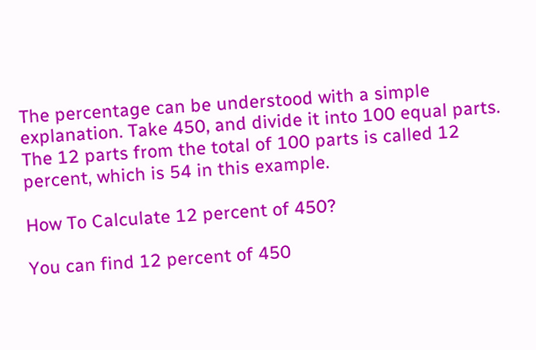The percentage can be understood with a simple explanation. Take 450, and divide it into 100 equal parts. The 12 parts from the total of 100 parts is called 12 percent, which is 54 in this example.

How To Calculate 12 percent of 450?

You can find 12 percent of 450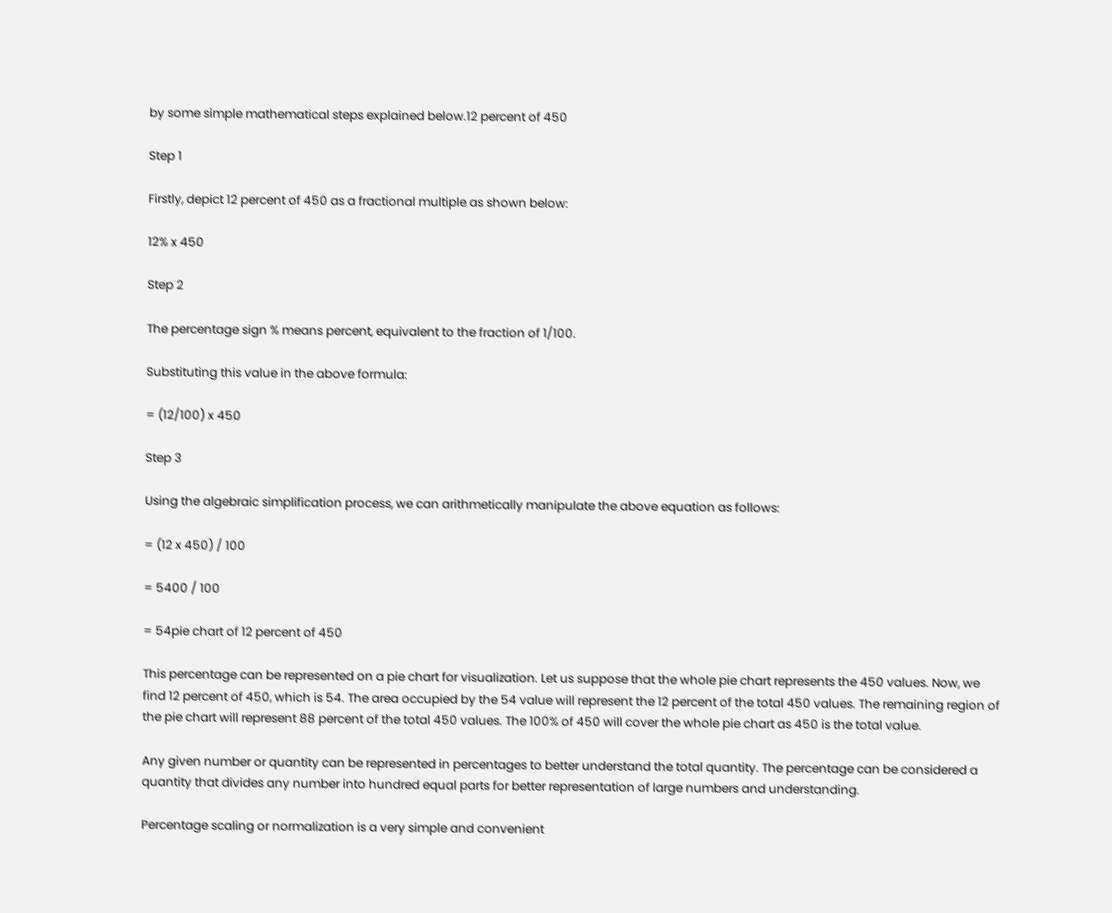by some simple mathematical steps explained below.12 percent of 450

Step 1

Firstly, depict 12 percent of 450 as a fractional multiple as shown below:

12% x 450

Step 2

The percentage sign % means percent, equivalent to the fraction of 1/100.

Substituting this value in the above formula:

= (12/100) x 450

Step 3

Using the algebraic simplification process, we can arithmetically manipulate the above equation as follows:

= (12 x 450) / 100

= 5400 / 100

= 54pie chart of 12 percent of 450

This percentage can be represented on a pie chart for visualization. Let us suppose that the whole pie chart represents the 450 values. Now, we find 12 percent of 450, which is 54. The area occupied by the 54 value will represent the 12 percent of the total 450 values. The remaining region of the pie chart will represent 88 percent of the total 450 values. The 100% of 450 will cover the whole pie chart as 450 is the total value.

Any given number or quantity can be represented in percentages to better understand the total quantity. The percentage can be considered a quantity that divides any number into hundred equal parts for better representation of large numbers and understanding.

Percentage scaling or normalization is a very simple and convenient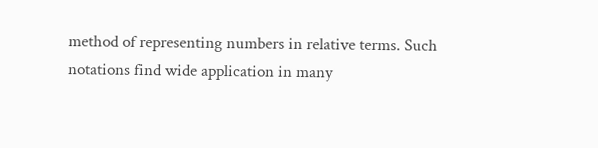method of representing numbers in relative terms. Such notations find wide application in many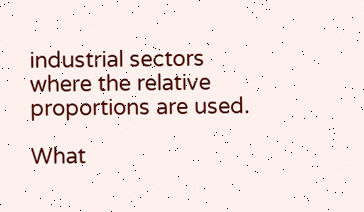industrial sectors where the relative proportions are used.

What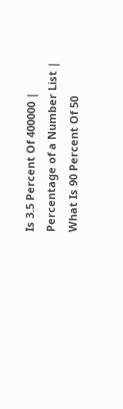Is 3.5 Percent Of 400000 | Percentage of a Number List | What Is 90 Percent Of 50